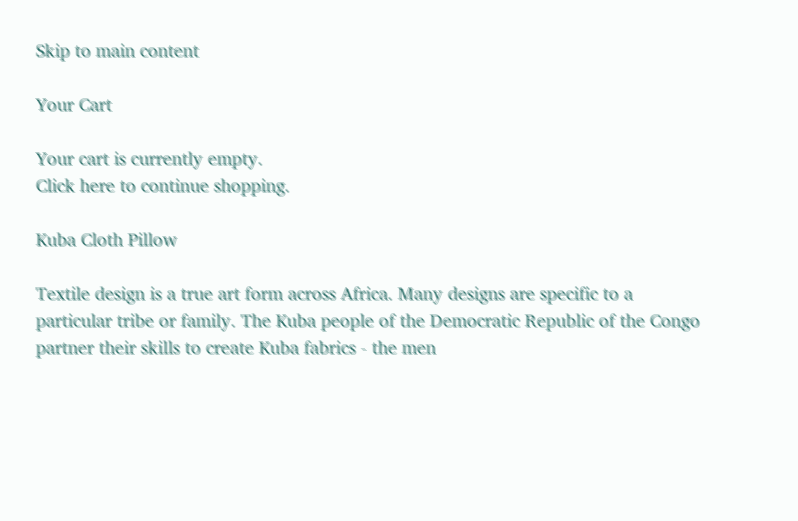Skip to main content

Your Cart

Your cart is currently empty.
Click here to continue shopping.

Kuba Cloth Pillow

Textile design is a true art form across Africa. Many designs are specific to a particular tribe or family. The Kuba people of the Democratic Republic of the Congo partner their skills to create Kuba fabrics - the men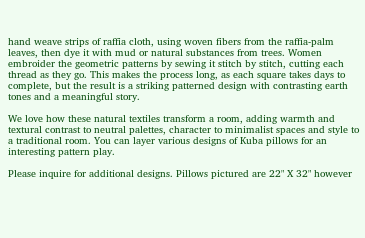hand weave strips of raffia cloth, using woven fibers from the raffia-palm leaves, then dye it with mud or natural substances from trees. Women embroider the geometric patterns by sewing it stitch by stitch, cutting each thread as they go. This makes the process long, as each square takes days to complete, but the result is a striking patterned design with contrasting earth tones and a meaningful story.

We love how these natural textiles transform a room, adding warmth and textural contrast to neutral palettes, character to minimalist spaces and style to a traditional room. You can layer various designs of Kuba pillows for an interesting pattern play.

Please inquire for additional designs. Pillows pictured are 22" X 32" however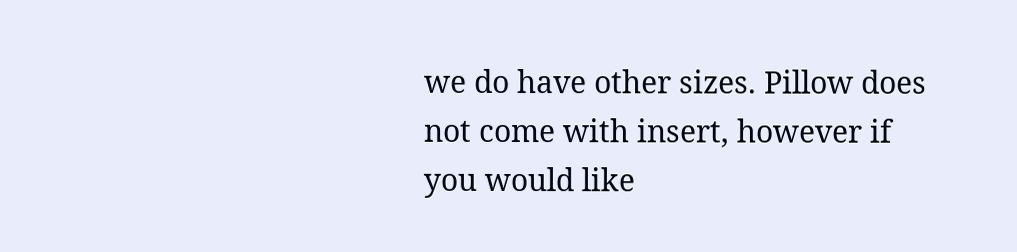we do have other sizes. Pillow does not come with insert, however if you would like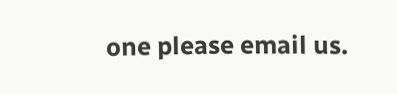one please email us.